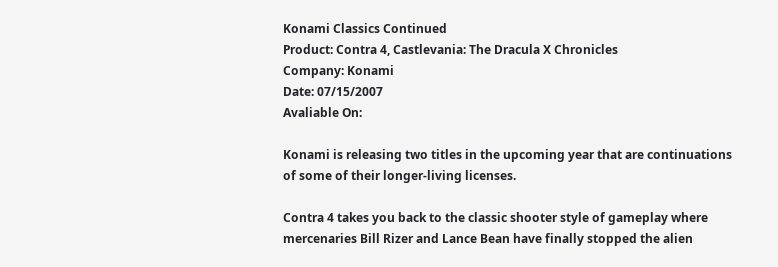Konami Classics Continued
Product: Contra 4, Castlevania: The Dracula X Chronicles
Company: Konami
Date: 07/15/2007
Avaliable On:

Konami is releasing two titles in the upcoming year that are continuations of some of their longer-living licenses.

Contra 4 takes you back to the classic shooter style of gameplay where mercenaries Bill Rizer and Lance Bean have finally stopped the alien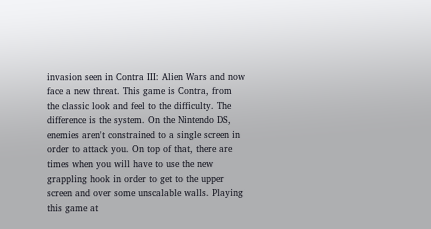invasion seen in Contra III: Alien Wars and now face a new threat. This game is Contra, from the classic look and feel to the difficulty. The difference is the system. On the Nintendo DS, enemies aren't constrained to a single screen in order to attack you. On top of that, there are times when you will have to use the new grappling hook in order to get to the upper screen and over some unscalable walls. Playing this game at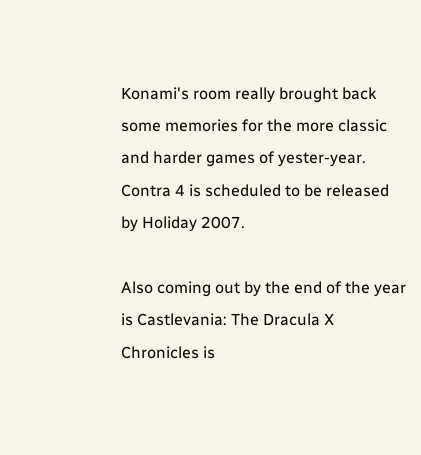Konami's room really brought back some memories for the more classic and harder games of yester-year. Contra 4 is scheduled to be released by Holiday 2007.

Also coming out by the end of the year is Castlevania: The Dracula X Chronicles is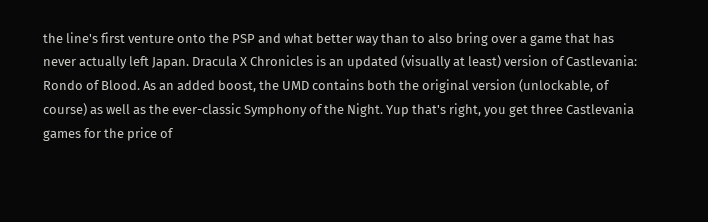the line's first venture onto the PSP and what better way than to also bring over a game that has never actually left Japan. Dracula X Chronicles is an updated (visually at least) version of Castlevania: Rondo of Blood. As an added boost, the UMD contains both the original version (unlockable, of course) as well as the ever-classic Symphony of the Night. Yup that's right, you get three Castlevania games for the price of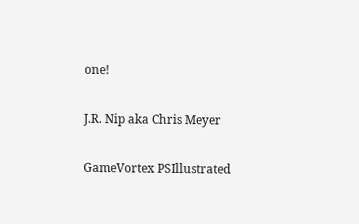one!

J.R. Nip aka Chris Meyer

GameVortex PSIllustrated